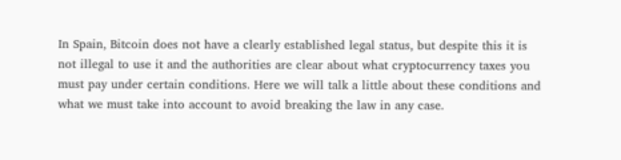In Spain, Bitcoin does not have a clearly established legal status, but despite this it is not illegal to use it and the authorities are clear about what cryptocurrency taxes you must pay under certain conditions. Here we will talk a little about these conditions and what we must take into account to avoid breaking the law in any case.